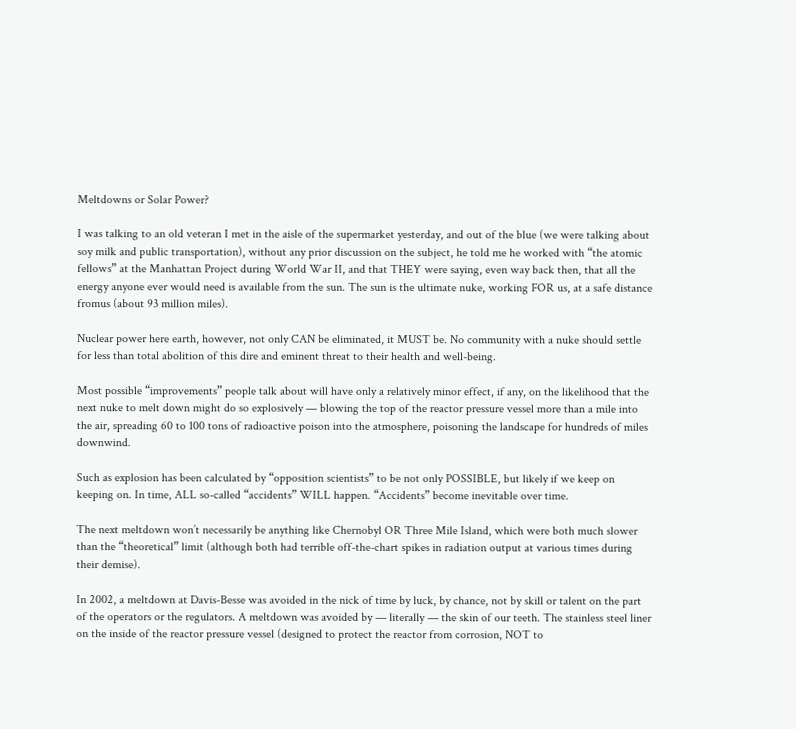Meltdowns or Solar Power?

I was talking to an old veteran I met in the aisle of the supermarket yesterday, and out of the blue (we were talking about soy milk and public transportation), without any prior discussion on the subject, he told me he worked with “the atomic fellows” at the Manhattan Project during World War II, and that THEY were saying, even way back then, that all the energy anyone ever would need is available from the sun. The sun is the ultimate nuke, working FOR us, at a safe distance fromus (about 93 million miles).

Nuclear power here earth, however, not only CAN be eliminated, it MUST be. No community with a nuke should settle for less than total abolition of this dire and eminent threat to their health and well-being.

Most possible “improvements” people talk about will have only a relatively minor effect, if any, on the likelihood that the next nuke to melt down might do so explosively — blowing the top of the reactor pressure vessel more than a mile into the air, spreading 60 to 100 tons of radioactive poison into the atmosphere, poisoning the landscape for hundreds of miles downwind.

Such as explosion has been calculated by “opposition scientists” to be not only POSSIBLE, but likely if we keep on keeping on. In time, ALL so-called “accidents” WILL happen. “Accidents” become inevitable over time.

The next meltdown won’t necessarily be anything like Chernobyl OR Three Mile Island, which were both much slower than the “theoretical” limit (although both had terrible off-the-chart spikes in radiation output at various times during their demise).

In 2002, a meltdown at Davis-Besse was avoided in the nick of time by luck, by chance, not by skill or talent on the part of the operators or the regulators. A meltdown was avoided by — literally — the skin of our teeth. The stainless steel liner on the inside of the reactor pressure vessel (designed to protect the reactor from corrosion, NOT to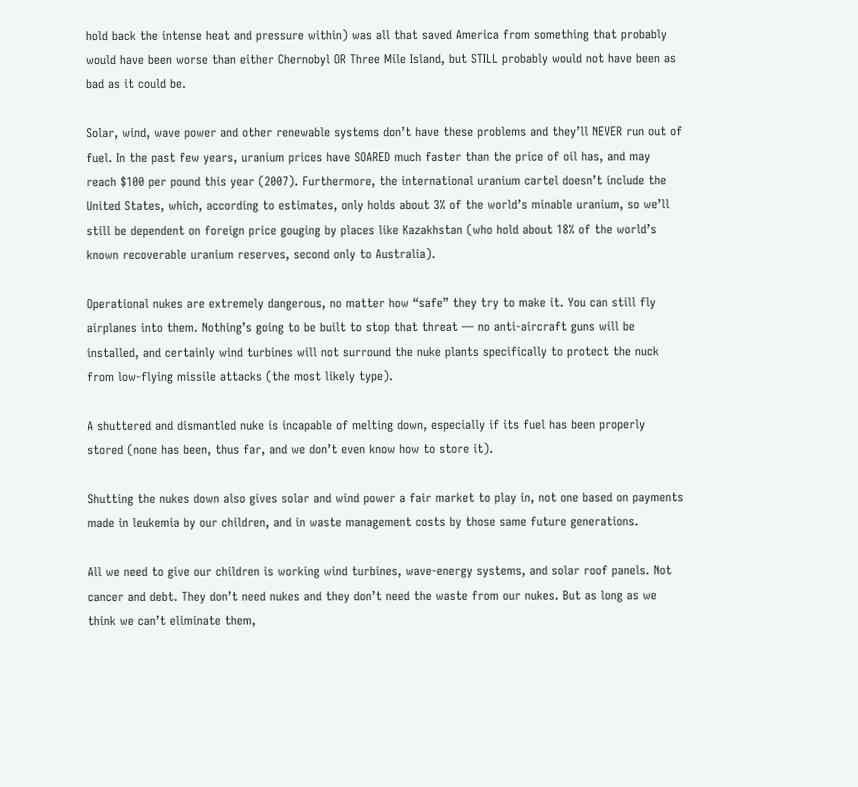hold back the intense heat and pressure within) was all that saved America from something that probably would have been worse than either Chernobyl OR Three Mile Island, but STILL probably would not have been as bad as it could be.

Solar, wind, wave power and other renewable systems don’t have these problems and they’ll NEVER run out of fuel. In the past few years, uranium prices have SOARED much faster than the price of oil has, and may reach $100 per pound this year (2007). Furthermore, the international uranium cartel doesn’t include the United States, which, according to estimates, only holds about 3% of the world’s minable uranium, so we’ll still be dependent on foreign price gouging by places like Kazakhstan (who hold about 18% of the world’s known recoverable uranium reserves, second only to Australia).

Operational nukes are extremely dangerous, no matter how “safe” they try to make it. You can still fly airplanes into them. Nothing’s going to be built to stop that threat — no anti-aircraft guns will be installed, and certainly wind turbines will not surround the nuke plants specifically to protect the nuck from low-flying missile attacks (the most likely type).

A shuttered and dismantled nuke is incapable of melting down, especially if its fuel has been properly stored (none has been, thus far, and we don’t even know how to store it).

Shutting the nukes down also gives solar and wind power a fair market to play in, not one based on payments made in leukemia by our children, and in waste management costs by those same future generations.

All we need to give our children is working wind turbines, wave-energy systems, and solar roof panels. Not cancer and debt. They don’t need nukes and they don’t need the waste from our nukes. But as long as we think we can’t eliminate them,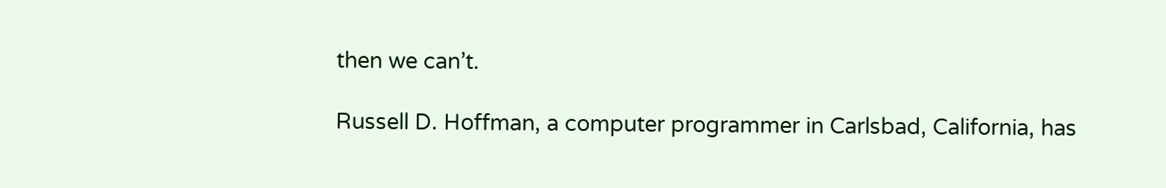then we can’t.

Russell D. Hoffman, a computer programmer in Carlsbad, California, has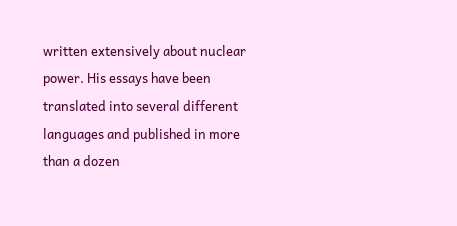written extensively about nuclear power. His essays have been translated into several different languages and published in more than a dozen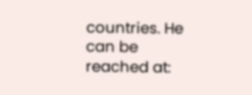countries. He can be reached at: